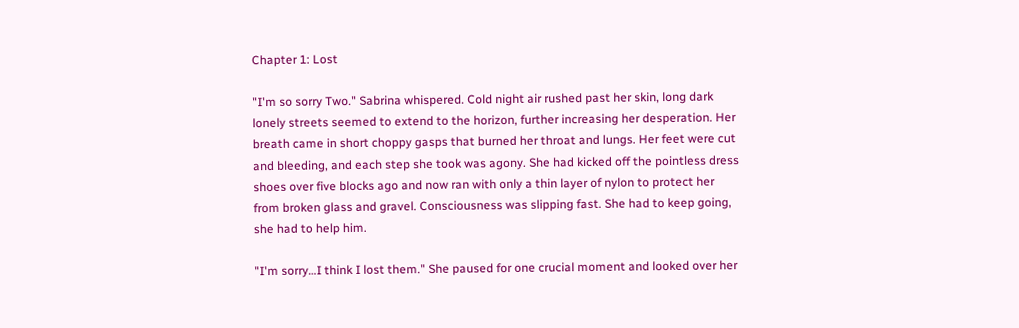Chapter 1: Lost

"I'm so sorry Two." Sabrina whispered. Cold night air rushed past her skin, long dark lonely streets seemed to extend to the horizon, further increasing her desperation. Her breath came in short choppy gasps that burned her throat and lungs. Her feet were cut and bleeding, and each step she took was agony. She had kicked off the pointless dress shoes over five blocks ago and now ran with only a thin layer of nylon to protect her from broken glass and gravel. Consciousness was slipping fast. She had to keep going, she had to help him.

"I'm sorry…I think I lost them." She paused for one crucial moment and looked over her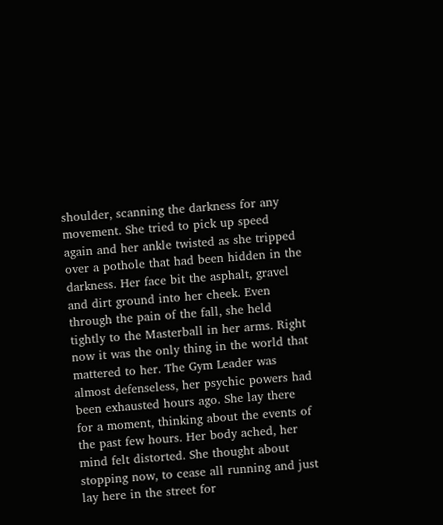shoulder, scanning the darkness for any movement. She tried to pick up speed again and her ankle twisted as she tripped over a pothole that had been hidden in the darkness. Her face bit the asphalt, gravel and dirt ground into her cheek. Even through the pain of the fall, she held tightly to the Masterball in her arms. Right now it was the only thing in the world that mattered to her. The Gym Leader was almost defenseless, her psychic powers had been exhausted hours ago. She lay there for a moment, thinking about the events of the past few hours. Her body ached, her mind felt distorted. She thought about stopping now, to cease all running and just lay here in the street for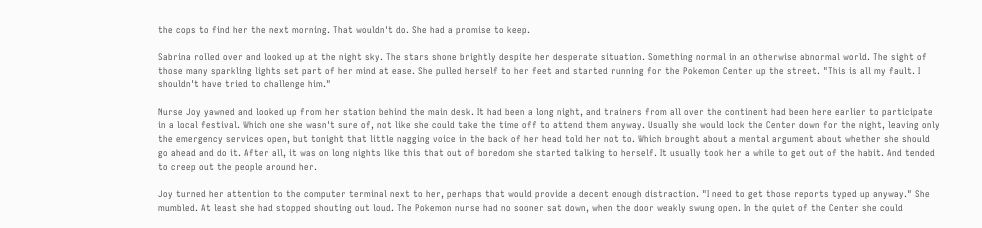the cops to find her the next morning. That wouldn't do. She had a promise to keep.

Sabrina rolled over and looked up at the night sky. The stars shone brightly despite her desperate situation. Something normal in an otherwise abnormal world. The sight of those many sparkling lights set part of her mind at ease. She pulled herself to her feet and started running for the Pokemon Center up the street. "This is all my fault. I shouldn't have tried to challenge him."

Nurse Joy yawned and looked up from her station behind the main desk. It had been a long night, and trainers from all over the continent had been here earlier to participate in a local festival. Which one she wasn't sure of, not like she could take the time off to attend them anyway. Usually she would lock the Center down for the night, leaving only the emergency services open, but tonight that little nagging voice in the back of her head told her not to. Which brought about a mental argument about whether she should go ahead and do it. After all, it was on long nights like this that out of boredom she started talking to herself. It usually took her a while to get out of the habit. And tended to creep out the people around her.

Joy turned her attention to the computer terminal next to her, perhaps that would provide a decent enough distraction. "I need to get those reports typed up anyway." She mumbled. At least she had stopped shouting out loud. The Pokemon nurse had no sooner sat down, when the door weakly swung open. In the quiet of the Center she could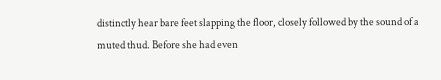distinctly hear bare feet slapping the floor, closely followed by the sound of a muted thud. Before she had even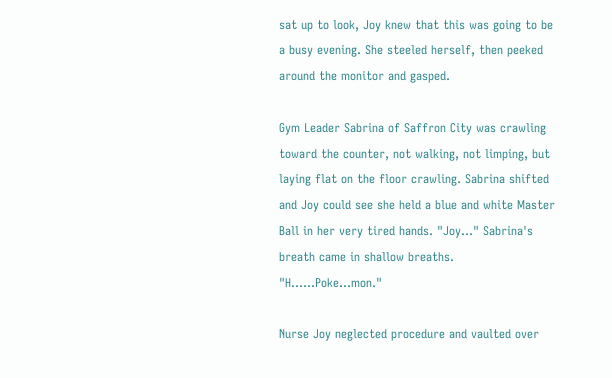sat up to look, Joy knew that this was going to be a busy evening. She steeled herself, then peeked around the monitor and gasped.

Gym Leader Sabrina of Saffron City was crawling toward the counter, not walking, not limping, but laying flat on the floor crawling. Sabrina shifted and Joy could see she held a blue and white Master Ball in her very tired hands. "Joy…" Sabrina's breath came in shallow breaths. "H……Poke...mon."

Nurse Joy neglected procedure and vaulted over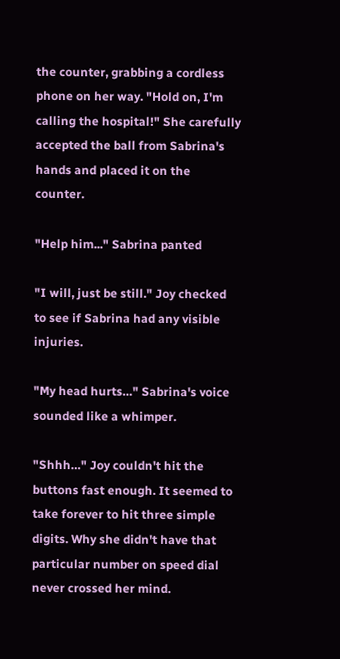the counter, grabbing a cordless phone on her way. "Hold on, I'm calling the hospital!" She carefully accepted the ball from Sabrina's hands and placed it on the counter.

"Help him..." Sabrina panted

"I will, just be still." Joy checked to see if Sabrina had any visible injuries.

"My head hurts…" Sabrina's voice sounded like a whimper.

"Shhh…" Joy couldn't hit the buttons fast enough. It seemed to take forever to hit three simple digits. Why she didn't have that particular number on speed dial never crossed her mind.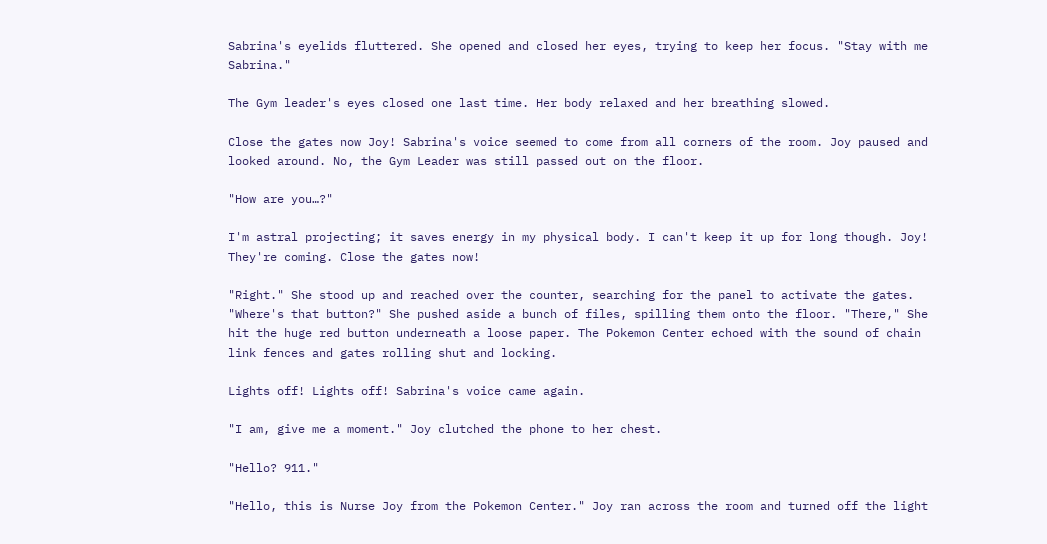Sabrina's eyelids fluttered. She opened and closed her eyes, trying to keep her focus. "Stay with me Sabrina."

The Gym leader's eyes closed one last time. Her body relaxed and her breathing slowed.

Close the gates now Joy! Sabrina's voice seemed to come from all corners of the room. Joy paused and looked around. No, the Gym Leader was still passed out on the floor.

"How are you…?"

I'm astral projecting; it saves energy in my physical body. I can't keep it up for long though. Joy! They're coming. Close the gates now!

"Right." She stood up and reached over the counter, searching for the panel to activate the gates. "Where's that button?" She pushed aside a bunch of files, spilling them onto the floor. "There," She hit the huge red button underneath a loose paper. The Pokemon Center echoed with the sound of chain link fences and gates rolling shut and locking.

Lights off! Lights off! Sabrina's voice came again.

"I am, give me a moment." Joy clutched the phone to her chest.

"Hello? 911."

"Hello, this is Nurse Joy from the Pokemon Center." Joy ran across the room and turned off the light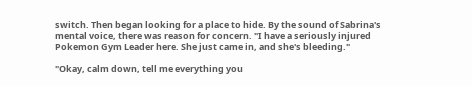switch. Then began looking for a place to hide. By the sound of Sabrina's mental voice, there was reason for concern. "I have a seriously injured Pokemon Gym Leader here. She just came in, and she's bleeding."

"Okay, calm down, tell me everything you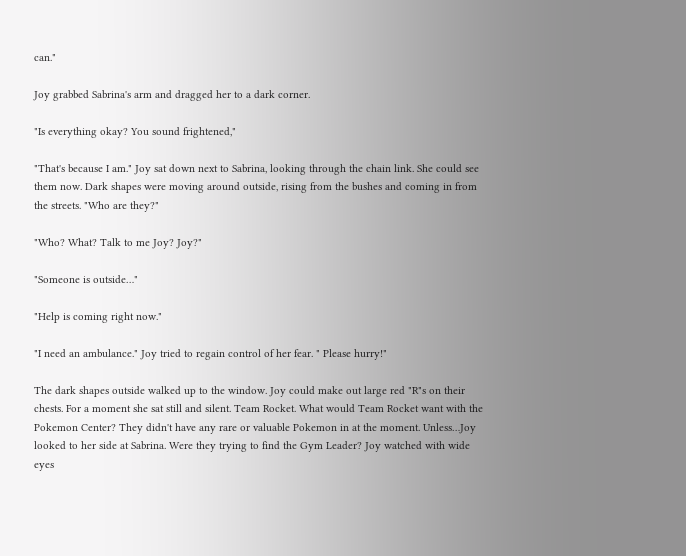can."

Joy grabbed Sabrina's arm and dragged her to a dark corner.

"Is everything okay? You sound frightened,"

"That's because I am." Joy sat down next to Sabrina, looking through the chain link. She could see them now. Dark shapes were moving around outside, rising from the bushes and coming in from the streets. "Who are they?"

"Who? What? Talk to me Joy? Joy?"

"Someone is outside…"

"Help is coming right now."

"I need an ambulance." Joy tried to regain control of her fear. " Please hurry!"

The dark shapes outside walked up to the window. Joy could make out large red "R"s on their chests. For a moment she sat still and silent. Team Rocket. What would Team Rocket want with the Pokemon Center? They didn't have any rare or valuable Pokemon in at the moment. Unless…Joy looked to her side at Sabrina. Were they trying to find the Gym Leader? Joy watched with wide eyes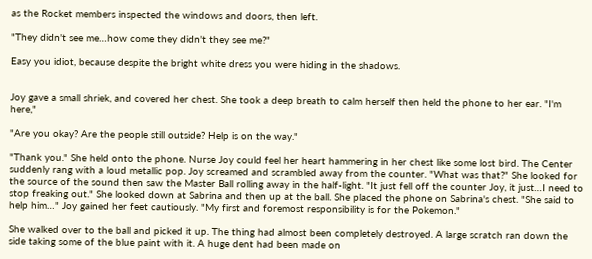as the Rocket members inspected the windows and doors, then left.

"They didn't see me…how come they didn't they see me?"

Easy you idiot, because despite the bright white dress you were hiding in the shadows.


Joy gave a small shriek, and covered her chest. She took a deep breath to calm herself then held the phone to her ear. "I'm here,"

"Are you okay? Are the people still outside? Help is on the way."

"Thank you." She held onto the phone. Nurse Joy could feel her heart hammering in her chest like some lost bird. The Center suddenly rang with a loud metallic pop. Joy screamed and scrambled away from the counter. "What was that?" She looked for the source of the sound then saw the Master Ball rolling away in the half-light. "It just fell off the counter Joy, it just…I need to stop freaking out." She looked down at Sabrina and then up at the ball. She placed the phone on Sabrina's chest. "She said to help him…" Joy gained her feet cautiously. "My first and foremost responsibility is for the Pokemon."

She walked over to the ball and picked it up. The thing had almost been completely destroyed. A large scratch ran down the side taking some of the blue paint with it. A huge dent had been made on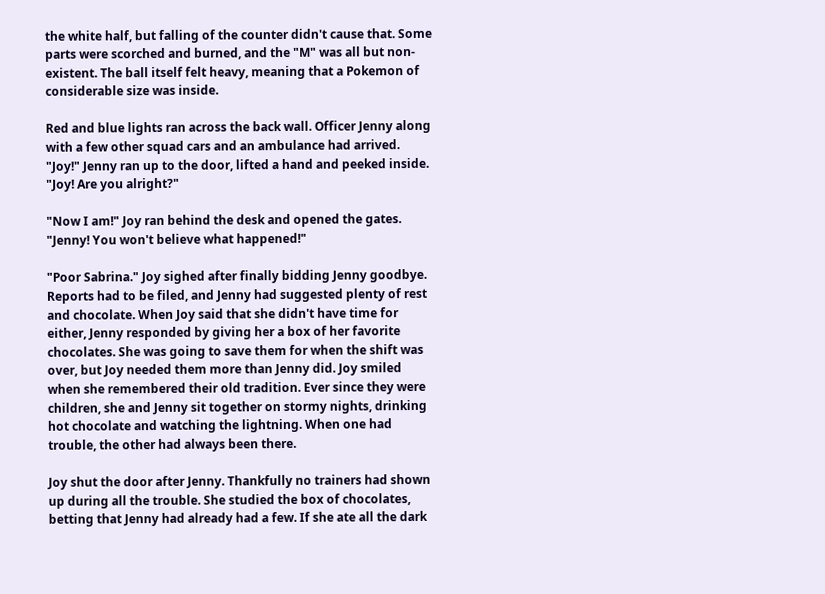the white half, but falling of the counter didn't cause that. Some parts were scorched and burned, and the "M" was all but non-existent. The ball itself felt heavy, meaning that a Pokemon of considerable size was inside.

Red and blue lights ran across the back wall. Officer Jenny along with a few other squad cars and an ambulance had arrived. "Joy!" Jenny ran up to the door, lifted a hand and peeked inside. "Joy! Are you alright?"

"Now I am!" Joy ran behind the desk and opened the gates. "Jenny! You won't believe what happened!"

"Poor Sabrina." Joy sighed after finally bidding Jenny goodbye. Reports had to be filed, and Jenny had suggested plenty of rest and chocolate. When Joy said that she didn't have time for either, Jenny responded by giving her a box of her favorite chocolates. She was going to save them for when the shift was over, but Joy needed them more than Jenny did. Joy smiled when she remembered their old tradition. Ever since they were children, she and Jenny sit together on stormy nights, drinking hot chocolate and watching the lightning. When one had trouble, the other had always been there.

Joy shut the door after Jenny. Thankfully no trainers had shown up during all the trouble. She studied the box of chocolates, betting that Jenny had already had a few. If she ate all the dark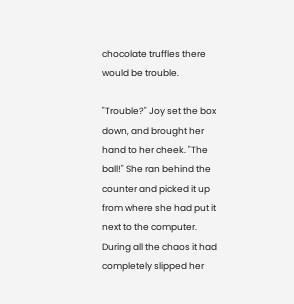chocolate truffles there would be trouble.

"Trouble?" Joy set the box down, and brought her hand to her cheek. "The ball!" She ran behind the counter and picked it up from where she had put it next to the computer. During all the chaos it had completely slipped her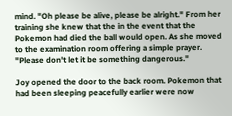mind. "Oh please be alive, please be alright." From her training she knew that the in the event that the Pokemon had died the ball would open. As she moved to the examination room offering a simple prayer. "Please don't let it be something dangerous."

Joy opened the door to the back room. Pokemon that had been sleeping peacefully earlier were now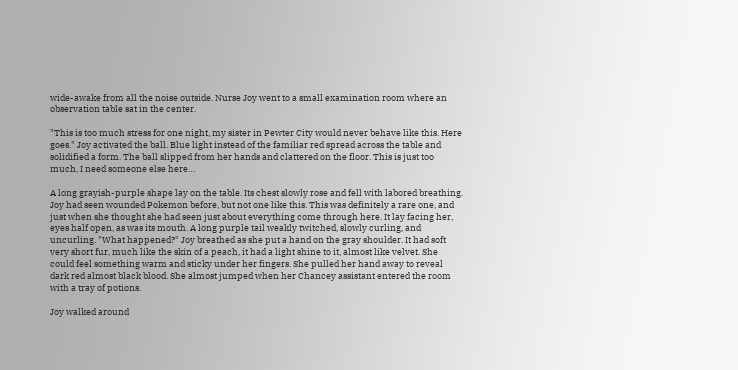wide-awake from all the noise outside. Nurse Joy went to a small examination room where an observation table sat in the center.

"This is too much stress for one night, my sister in Pewter City would never behave like this. Here goes." Joy activated the ball. Blue light instead of the familiar red spread across the table and solidified a form. The ball slipped from her hands and clattered on the floor. This is just too much, I need someone else here…

A long grayish-purple shape lay on the table. Its chest slowly rose and fell with labored breathing. Joy had seen wounded Pokemon before, but not one like this. This was definitely a rare one, and just when she thought she had seen just about everything come through here. It lay facing her, eyes half open, as was its mouth. A long purple tail weakly twitched, slowly curling, and uncurling. "What happened?" Joy breathed as she put a hand on the gray shoulder. It had soft very short fur, much like the skin of a peach, it had a light shine to it, almost like velvet. She could feel something warm and sticky under her fingers. She pulled her hand away to reveal dark red almost black blood. She almost jumped when her Chancey assistant entered the room with a tray of potions.

Joy walked around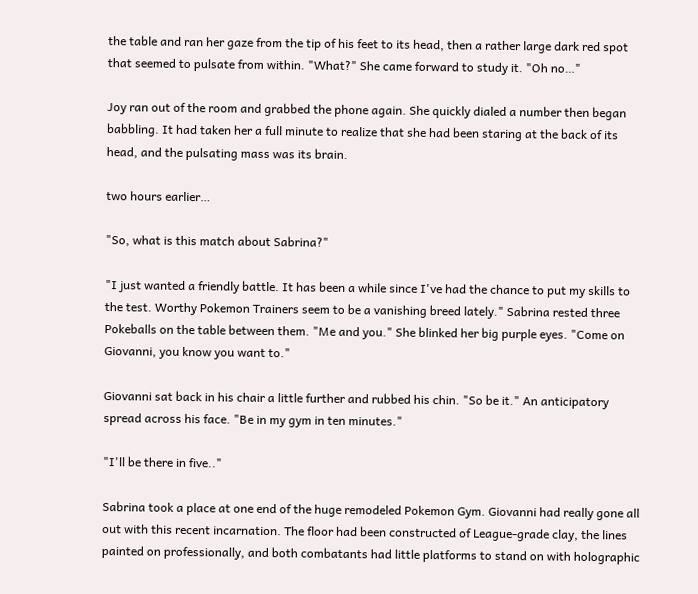the table and ran her gaze from the tip of his feet to its head, then a rather large dark red spot that seemed to pulsate from within. "What?" She came forward to study it. "Oh no…"

Joy ran out of the room and grabbed the phone again. She quickly dialed a number then began babbling. It had taken her a full minute to realize that she had been staring at the back of its head, and the pulsating mass was its brain.

two hours earlier…

"So, what is this match about Sabrina?"

"I just wanted a friendly battle. It has been a while since I've had the chance to put my skills to the test. Worthy Pokemon Trainers seem to be a vanishing breed lately." Sabrina rested three Pokeballs on the table between them. "Me and you." She blinked her big purple eyes. "Come on Giovanni, you know you want to."

Giovanni sat back in his chair a little further and rubbed his chin. "So be it." An anticipatory spread across his face. "Be in my gym in ten minutes."

"I'll be there in five.."

Sabrina took a place at one end of the huge remodeled Pokemon Gym. Giovanni had really gone all out with this recent incarnation. The floor had been constructed of League-grade clay, the lines painted on professionally, and both combatants had little platforms to stand on with holographic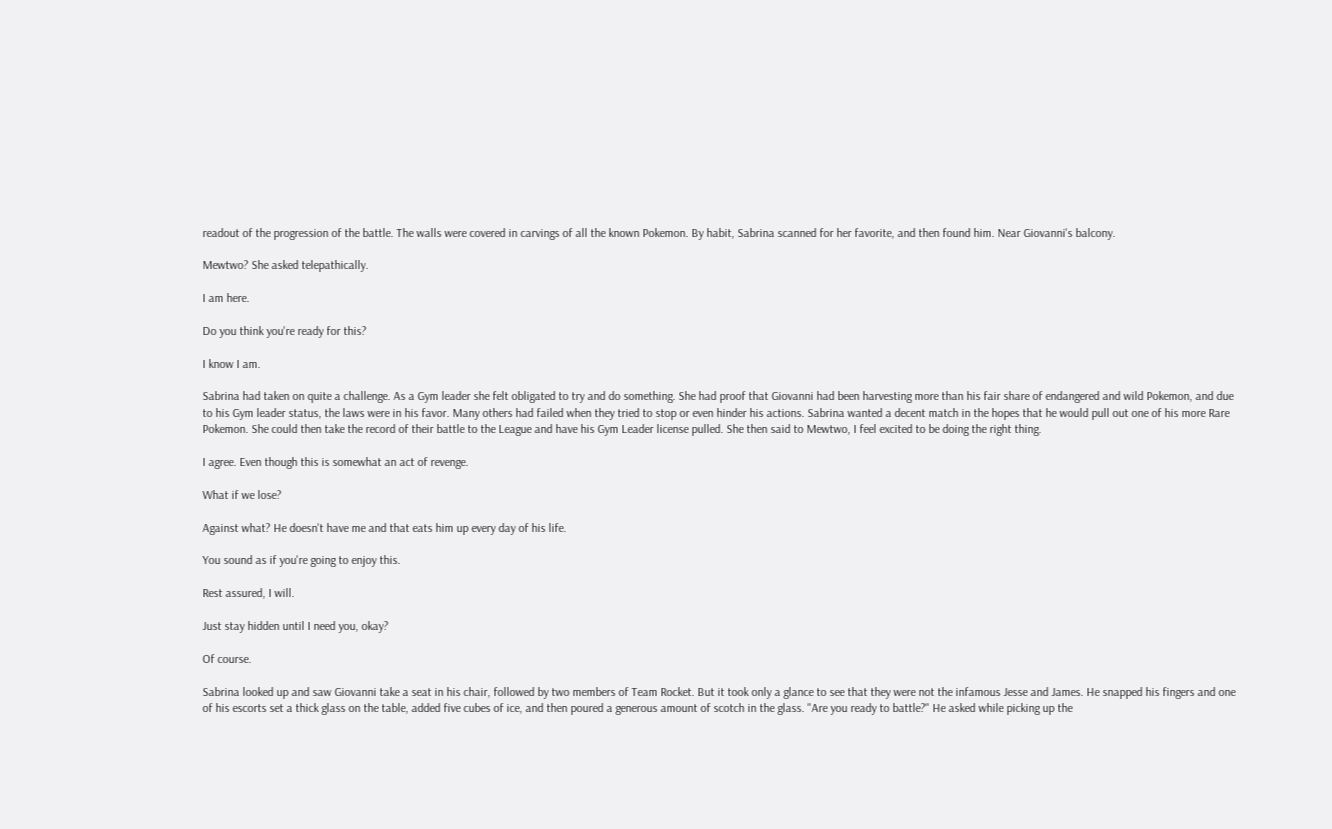readout of the progression of the battle. The walls were covered in carvings of all the known Pokemon. By habit, Sabrina scanned for her favorite, and then found him. Near Giovanni's balcony.

Mewtwo? She asked telepathically.

I am here.

Do you think you're ready for this?

I know I am.

Sabrina had taken on quite a challenge. As a Gym leader she felt obligated to try and do something. She had proof that Giovanni had been harvesting more than his fair share of endangered and wild Pokemon, and due to his Gym leader status, the laws were in his favor. Many others had failed when they tried to stop or even hinder his actions. Sabrina wanted a decent match in the hopes that he would pull out one of his more Rare Pokemon. She could then take the record of their battle to the League and have his Gym Leader license pulled. She then said to Mewtwo, I feel excited to be doing the right thing.

I agree. Even though this is somewhat an act of revenge.

What if we lose?

Against what? He doesn't have me and that eats him up every day of his life.

You sound as if you're going to enjoy this.

Rest assured, I will.

Just stay hidden until I need you, okay?

Of course.

Sabrina looked up and saw Giovanni take a seat in his chair, followed by two members of Team Rocket. But it took only a glance to see that they were not the infamous Jesse and James. He snapped his fingers and one of his escorts set a thick glass on the table, added five cubes of ice, and then poured a generous amount of scotch in the glass. "Are you ready to battle?" He asked while picking up the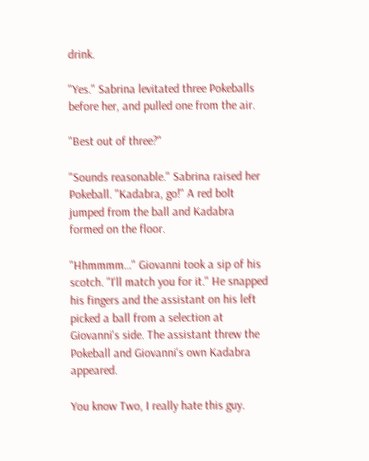drink.

"Yes." Sabrina levitated three Pokeballs before her, and pulled one from the air.

"Best out of three?"

"Sounds reasonable." Sabrina raised her Pokeball. "Kadabra, go!" A red bolt jumped from the ball and Kadabra formed on the floor.

"Hhmmmm…" Giovanni took a sip of his scotch. "I'll match you for it." He snapped his fingers and the assistant on his left picked a ball from a selection at Giovanni's side. The assistant threw the Pokeball and Giovanni's own Kadabra appeared.

You know Two, I really hate this guy.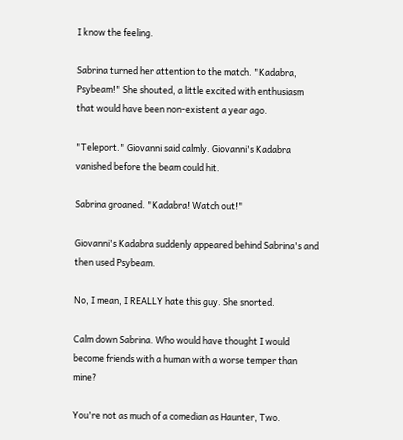I know the feeling.

Sabrina turned her attention to the match. "Kadabra, Psybeam!" She shouted, a little excited with enthusiasm that would have been non-existent a year ago.

"Teleport." Giovanni said calmly. Giovanni's Kadabra vanished before the beam could hit.

Sabrina groaned. "Kadabra! Watch out!"

Giovanni's Kadabra suddenly appeared behind Sabrina's and then used Psybeam.

No, I mean, I REALLY hate this guy. She snorted.

Calm down Sabrina. Who would have thought I would become friends with a human with a worse temper than mine?

You're not as much of a comedian as Haunter, Two.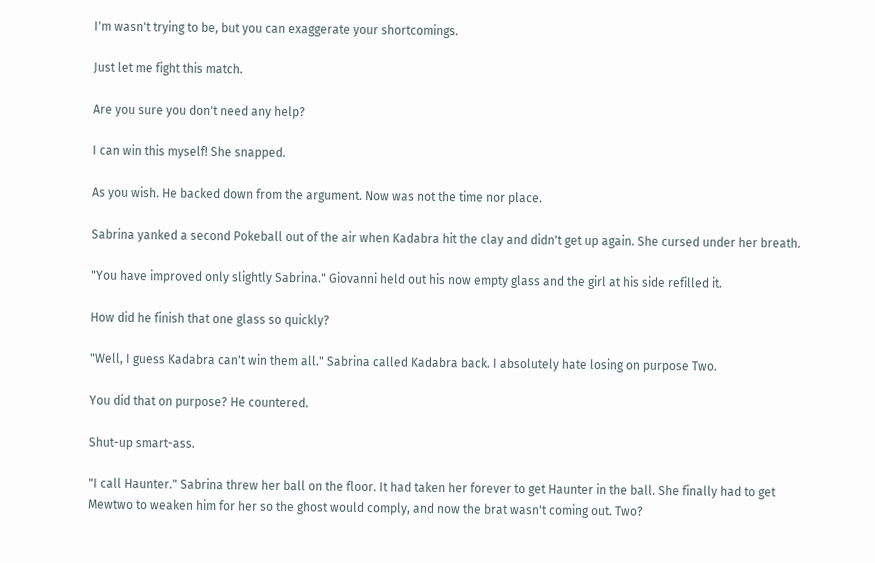I'm wasn't trying to be, but you can exaggerate your shortcomings.

Just let me fight this match.

Are you sure you don't need any help?

I can win this myself! She snapped.

As you wish. He backed down from the argument. Now was not the time nor place.

Sabrina yanked a second Pokeball out of the air when Kadabra hit the clay and didn't get up again. She cursed under her breath.

"You have improved only slightly Sabrina." Giovanni held out his now empty glass and the girl at his side refilled it.

How did he finish that one glass so quickly?

"Well, I guess Kadabra can't win them all." Sabrina called Kadabra back. I absolutely hate losing on purpose Two.

You did that on purpose? He countered.

Shut-up smart-ass.

"I call Haunter." Sabrina threw her ball on the floor. It had taken her forever to get Haunter in the ball. She finally had to get Mewtwo to weaken him for her so the ghost would comply, and now the brat wasn't coming out. Two?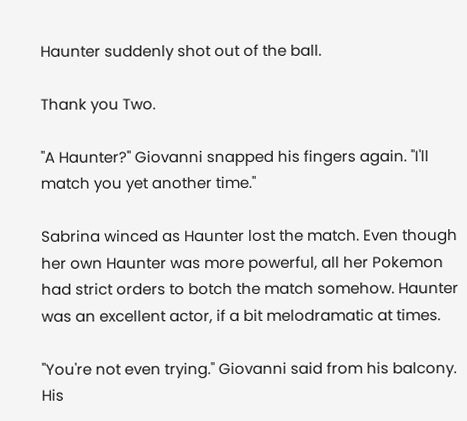Haunter suddenly shot out of the ball.

Thank you Two.

"A Haunter?" Giovanni snapped his fingers again. "I'll match you yet another time."

Sabrina winced as Haunter lost the match. Even though her own Haunter was more powerful, all her Pokemon had strict orders to botch the match somehow. Haunter was an excellent actor, if a bit melodramatic at times.

"You're not even trying." Giovanni said from his balcony. His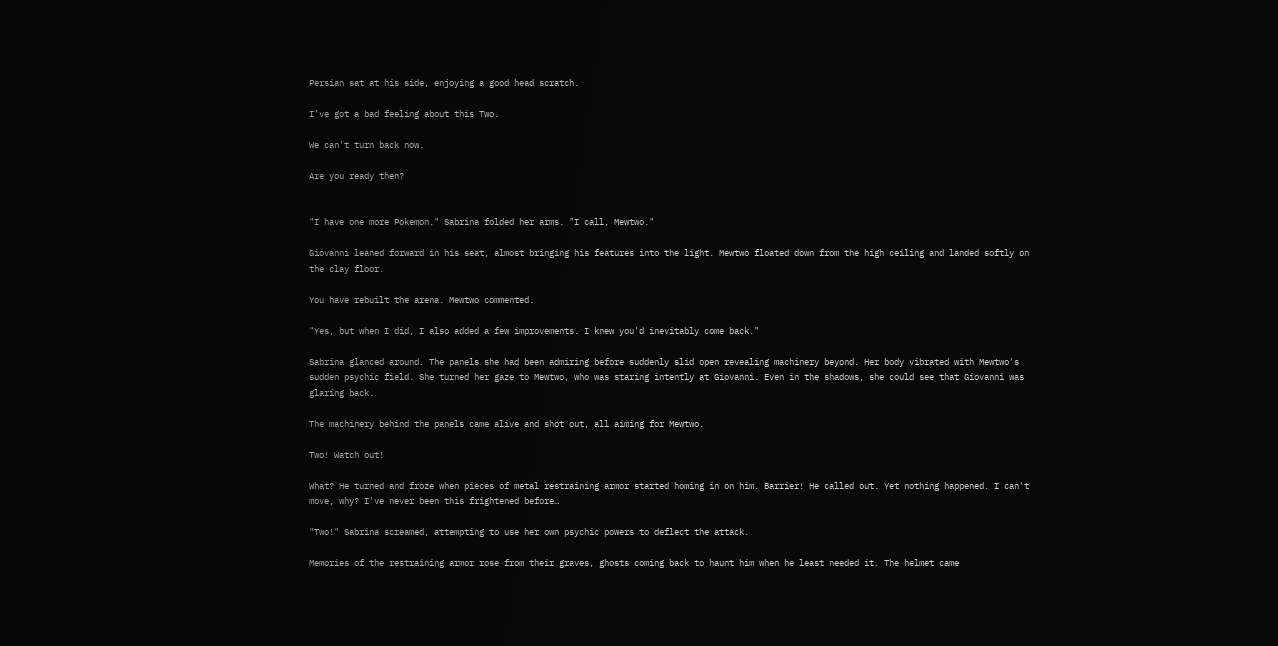Persian sat at his side, enjoying a good head scratch.

I've got a bad feeling about this Two.

We can't turn back now.

Are you ready then?


"I have one more Pokemon." Sabrina folded her arms. "I call, Mewtwo."

Giovanni leaned forward in his seat, almost bringing his features into the light. Mewtwo floated down from the high ceiling and landed softly on the clay floor.

You have rebuilt the arena. Mewtwo commented.

"Yes, but when I did, I also added a few improvements. I knew you'd inevitably come back."

Sabrina glanced around. The panels she had been admiring before suddenly slid open revealing machinery beyond. Her body vibrated with Mewtwo's sudden psychic field. She turned her gaze to Mewtwo, who was staring intently at Giovanni. Even in the shadows, she could see that Giovanni was glaring back.

The machinery behind the panels came alive and shot out, all aiming for Mewtwo.

Two! Watch out!

What? He turned and froze when pieces of metal restraining armor started homing in on him. Barrier! He called out. Yet nothing happened. I can't move, why? I've never been this frightened before…

"Two!" Sabrina screamed, attempting to use her own psychic powers to deflect the attack.

Memories of the restraining armor rose from their graves, ghosts coming back to haunt him when he least needed it. The helmet came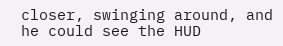closer, swinging around, and he could see the HUD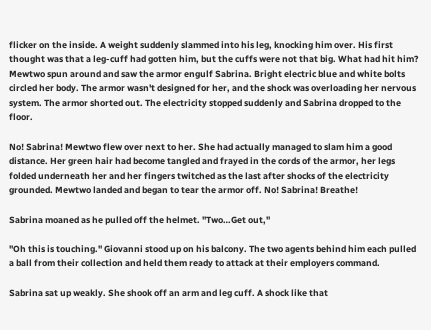flicker on the inside. A weight suddenly slammed into his leg, knocking him over. His first thought was that a leg-cuff had gotten him, but the cuffs were not that big. What had hit him? Mewtwo spun around and saw the armor engulf Sabrina. Bright electric blue and white bolts circled her body. The armor wasn't designed for her, and the shock was overloading her nervous system. The armor shorted out. The electricity stopped suddenly and Sabrina dropped to the floor.

No! Sabrina! Mewtwo flew over next to her. She had actually managed to slam him a good distance. Her green hair had become tangled and frayed in the cords of the armor, her legs folded underneath her and her fingers twitched as the last after shocks of the electricity grounded. Mewtwo landed and began to tear the armor off. No! Sabrina! Breathe!

Sabrina moaned as he pulled off the helmet. "Two…Get out,"

"Oh this is touching." Giovanni stood up on his balcony. The two agents behind him each pulled a ball from their collection and held them ready to attack at their employers command.

Sabrina sat up weakly. She shook off an arm and leg cuff. A shock like that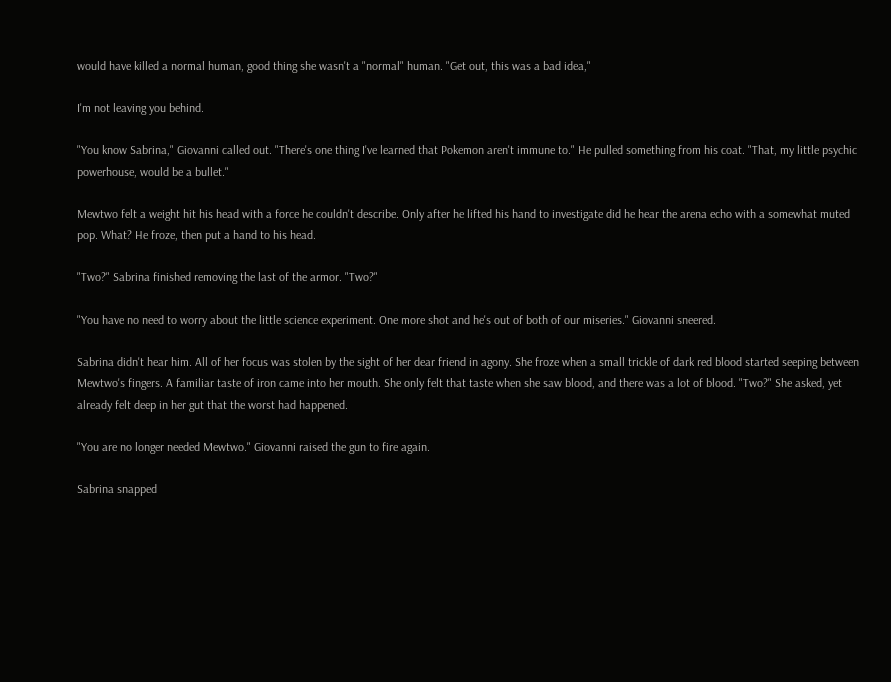would have killed a normal human, good thing she wasn't a "normal" human. "Get out, this was a bad idea,"

I'm not leaving you behind.

"You know Sabrina," Giovanni called out. "There's one thing I've learned that Pokemon aren't immune to." He pulled something from his coat. "That, my little psychic powerhouse, would be a bullet."

Mewtwo felt a weight hit his head with a force he couldn't describe. Only after he lifted his hand to investigate did he hear the arena echo with a somewhat muted pop. What? He froze, then put a hand to his head.

"Two?" Sabrina finished removing the last of the armor. "Two?"

"You have no need to worry about the little science experiment. One more shot and he's out of both of our miseries." Giovanni sneered.

Sabrina didn't hear him. All of her focus was stolen by the sight of her dear friend in agony. She froze when a small trickle of dark red blood started seeping between Mewtwo's fingers. A familiar taste of iron came into her mouth. She only felt that taste when she saw blood, and there was a lot of blood. "Two?" She asked, yet already felt deep in her gut that the worst had happened.

"You are no longer needed Mewtwo." Giovanni raised the gun to fire again.

Sabrina snapped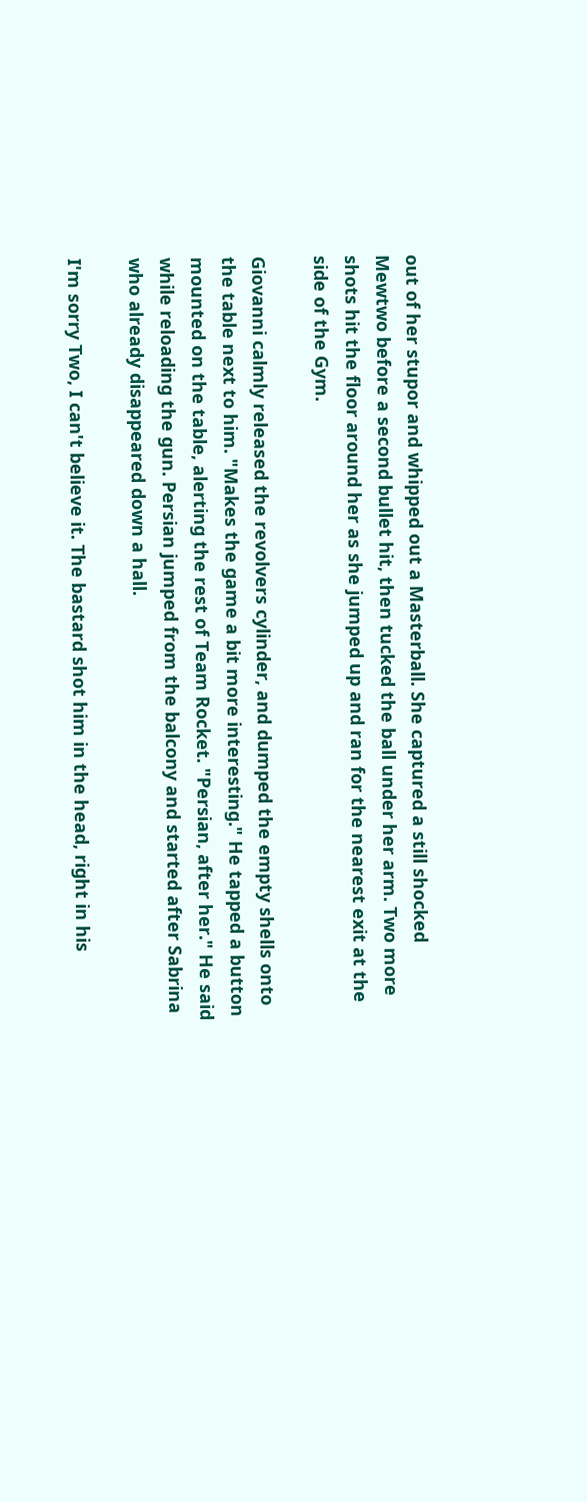out of her stupor and whipped out a Masterball. She captured a still shocked Mewtwo before a second bullet hit, then tucked the ball under her arm. Two more shots hit the floor around her as she jumped up and ran for the nearest exit at the side of the Gym.

Giovanni calmly released the revolvers cylinder, and dumped the empty shells onto the table next to him. "Makes the game a bit more interesting." He tapped a button mounted on the table, alerting the rest of Team Rocket. "Persian, after her." He said while reloading the gun. Persian jumped from the balcony and started after Sabrina who already disappeared down a hall.

I'm sorry Two, I can't believe it. The bastard shot him in the head, right in his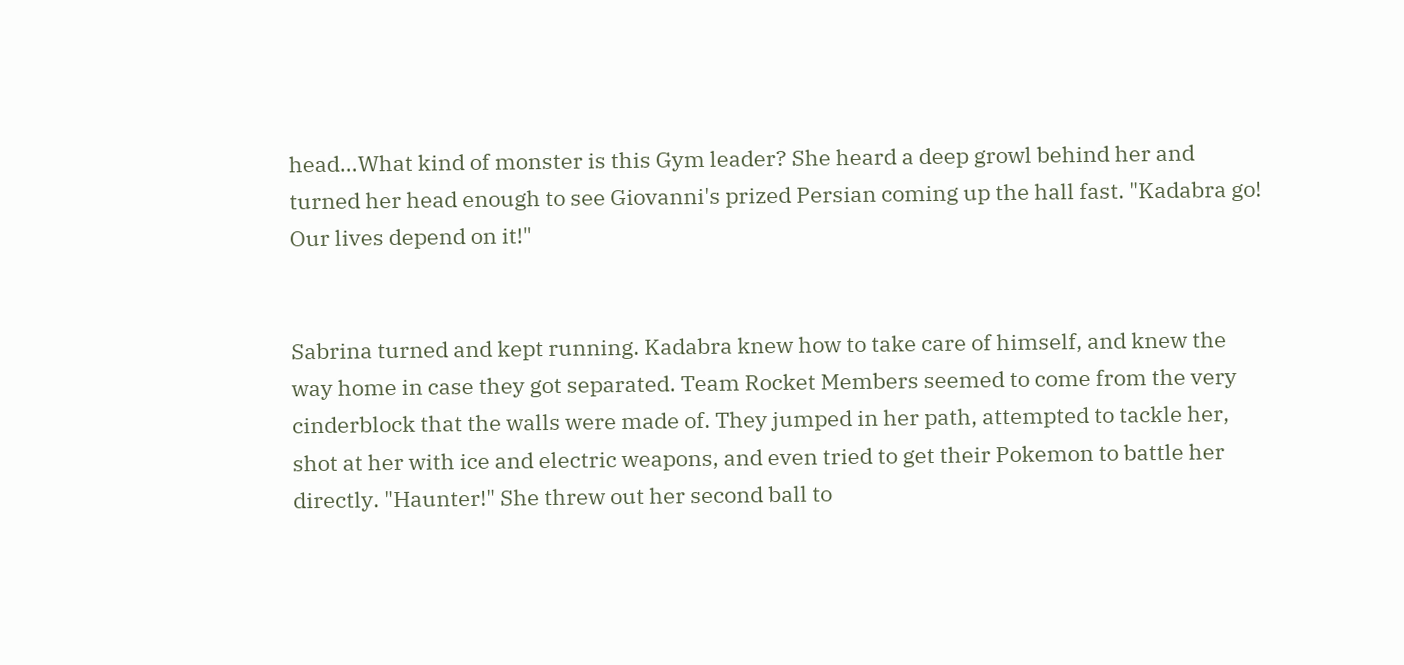head…What kind of monster is this Gym leader? She heard a deep growl behind her and turned her head enough to see Giovanni's prized Persian coming up the hall fast. "Kadabra go! Our lives depend on it!"


Sabrina turned and kept running. Kadabra knew how to take care of himself, and knew the way home in case they got separated. Team Rocket Members seemed to come from the very cinderblock that the walls were made of. They jumped in her path, attempted to tackle her, shot at her with ice and electric weapons, and even tried to get their Pokemon to battle her directly. "Haunter!" She threw out her second ball to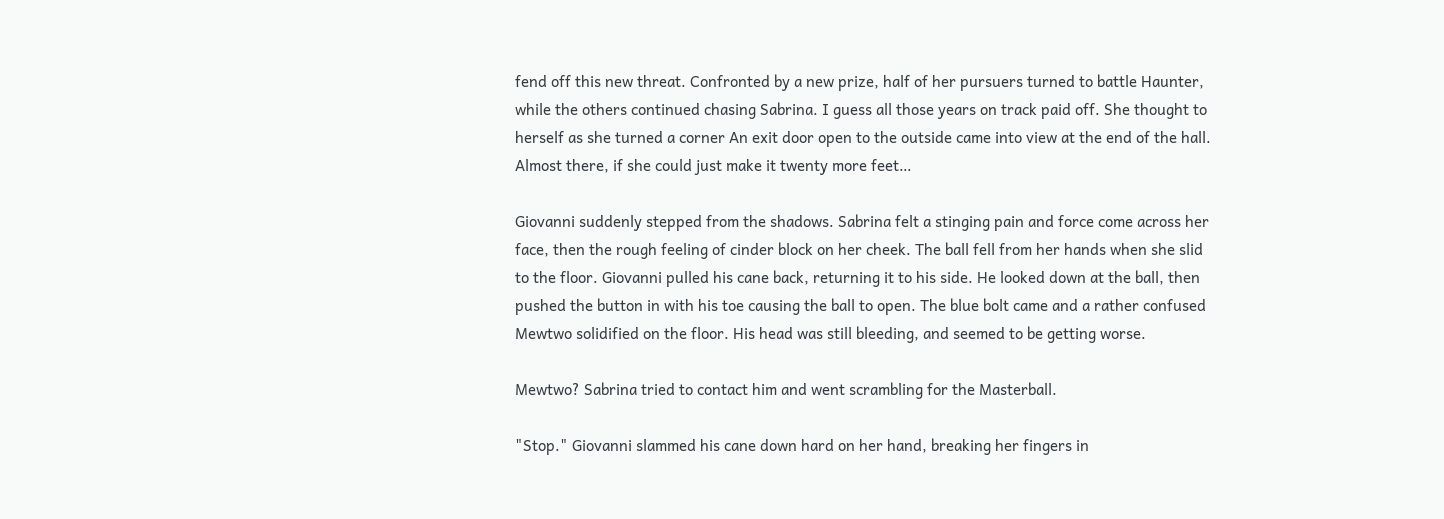fend off this new threat. Confronted by a new prize, half of her pursuers turned to battle Haunter, while the others continued chasing Sabrina. I guess all those years on track paid off. She thought to herself as she turned a corner An exit door open to the outside came into view at the end of the hall. Almost there, if she could just make it twenty more feet…

Giovanni suddenly stepped from the shadows. Sabrina felt a stinging pain and force come across her face, then the rough feeling of cinder block on her cheek. The ball fell from her hands when she slid to the floor. Giovanni pulled his cane back, returning it to his side. He looked down at the ball, then pushed the button in with his toe causing the ball to open. The blue bolt came and a rather confused Mewtwo solidified on the floor. His head was still bleeding, and seemed to be getting worse.

Mewtwo? Sabrina tried to contact him and went scrambling for the Masterball.

"Stop." Giovanni slammed his cane down hard on her hand, breaking her fingers in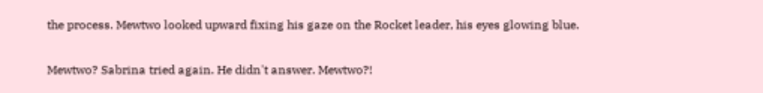the process. Mewtwo looked upward fixing his gaze on the Rocket leader, his eyes glowing blue.

Mewtwo? Sabrina tried again. He didn't answer. Mewtwo?!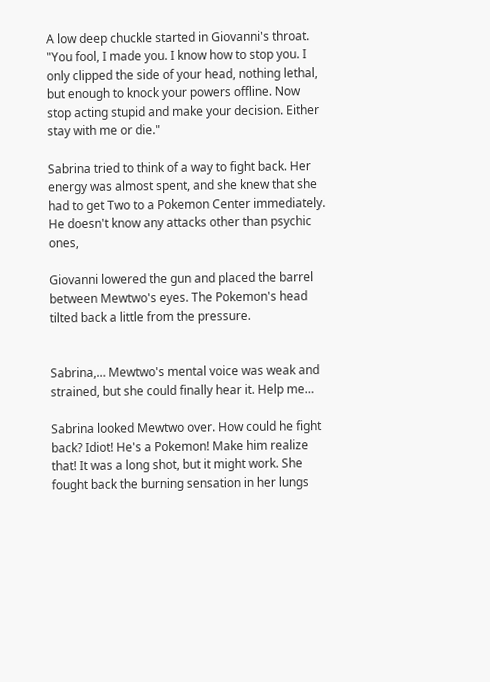A low deep chuckle started in Giovanni's throat. "You fool, I made you. I know how to stop you. I only clipped the side of your head, nothing lethal, but enough to knock your powers offline. Now stop acting stupid and make your decision. Either stay with me or die."

Sabrina tried to think of a way to fight back. Her energy was almost spent, and she knew that she had to get Two to a Pokemon Center immediately. He doesn't know any attacks other than psychic ones,

Giovanni lowered the gun and placed the barrel between Mewtwo's eyes. The Pokemon's head tilted back a little from the pressure.


Sabrina,… Mewtwo's mental voice was weak and strained, but she could finally hear it. Help me…

Sabrina looked Mewtwo over. How could he fight back? Idiot! He's a Pokemon! Make him realize that! It was a long shot, but it might work. She fought back the burning sensation in her lungs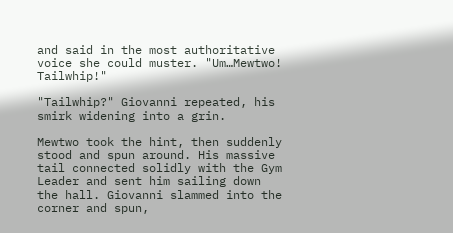and said in the most authoritative voice she could muster. "Um…Mewtwo! Tailwhip!"

"Tailwhip?" Giovanni repeated, his smirk widening into a grin.

Mewtwo took the hint, then suddenly stood and spun around. His massive tail connected solidly with the Gym Leader and sent him sailing down the hall. Giovanni slammed into the corner and spun,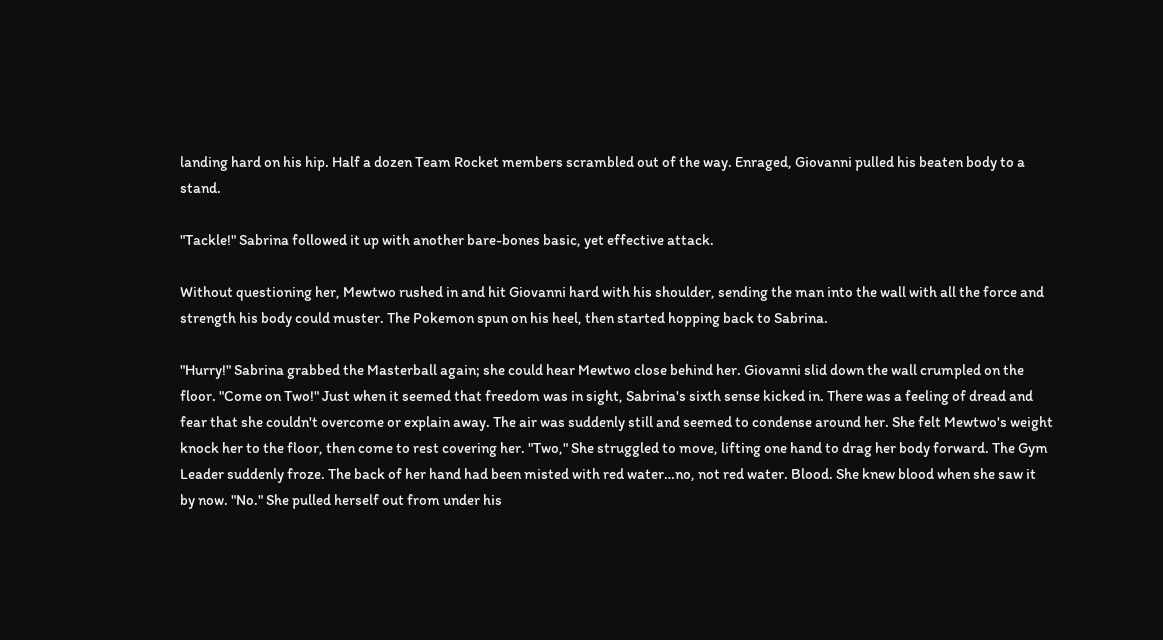landing hard on his hip. Half a dozen Team Rocket members scrambled out of the way. Enraged, Giovanni pulled his beaten body to a stand.

"Tackle!" Sabrina followed it up with another bare-bones basic, yet effective attack.

Without questioning her, Mewtwo rushed in and hit Giovanni hard with his shoulder, sending the man into the wall with all the force and strength his body could muster. The Pokemon spun on his heel, then started hopping back to Sabrina.

"Hurry!" Sabrina grabbed the Masterball again; she could hear Mewtwo close behind her. Giovanni slid down the wall crumpled on the floor. "Come on Two!" Just when it seemed that freedom was in sight, Sabrina's sixth sense kicked in. There was a feeling of dread and fear that she couldn't overcome or explain away. The air was suddenly still and seemed to condense around her. She felt Mewtwo's weight knock her to the floor, then come to rest covering her. "Two," She struggled to move, lifting one hand to drag her body forward. The Gym Leader suddenly froze. The back of her hand had been misted with red water…no, not red water. Blood. She knew blood when she saw it by now. "No." She pulled herself out from under his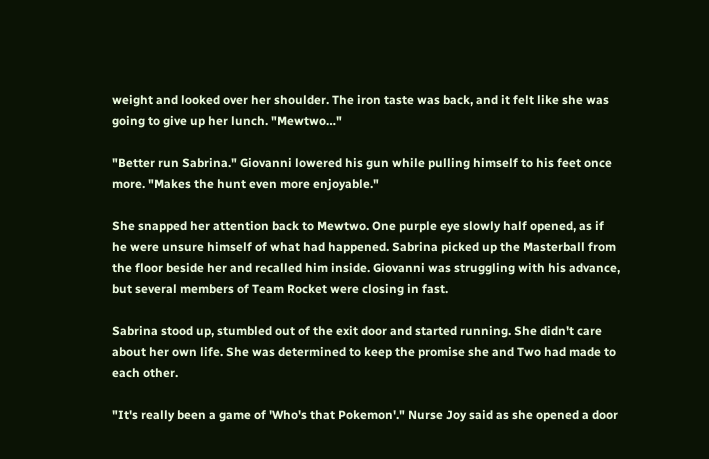weight and looked over her shoulder. The iron taste was back, and it felt like she was going to give up her lunch. "Mewtwo…"

"Better run Sabrina." Giovanni lowered his gun while pulling himself to his feet once more. "Makes the hunt even more enjoyable."

She snapped her attention back to Mewtwo. One purple eye slowly half opened, as if he were unsure himself of what had happened. Sabrina picked up the Masterball from the floor beside her and recalled him inside. Giovanni was struggling with his advance, but several members of Team Rocket were closing in fast.

Sabrina stood up, stumbled out of the exit door and started running. She didn't care about her own life. She was determined to keep the promise she and Two had made to each other.

"It's really been a game of 'Who's that Pokemon'." Nurse Joy said as she opened a door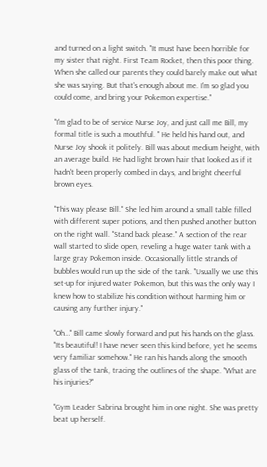and turned on a light switch. "It must have been horrible for my sister that night. First Team Rocket, then this poor thing. When she called our parents they could barely make out what she was saying. But that's enough about me. I'm so glad you could come, and bring your Pokemon expertise."

"I'm glad to be of service Nurse Joy, and just call me Bill, my formal title is such a mouthful. " He held his hand out, and Nurse Joy shook it politely. Bill was about medium height, with an average build. He had light brown hair that looked as if it hadn't been properly combed in days, and bright cheerful brown eyes.

"This way please Bill." She led him around a small table filled with different super potions, and then pushed another button on the right wall. "Stand back please." A section of the rear wall started to slide open, reveling a huge water tank with a large gray Pokemon inside. Occasionally little strands of bubbles would run up the side of the tank. "Usually we use this set-up for injured water Pokemon, but this was the only way I knew how to stabilize his condition without harming him or causing any further injury."

"Oh…" Bill came slowly forward and put his hands on the glass. "Its beautiful! I have never seen this kind before, yet he seems very familiar somehow." He ran his hands along the smooth glass of the tank, tracing the outlines of the shape. "What are his injuries?"

"Gym Leader Sabrina brought him in one night. She was pretty beat up herself.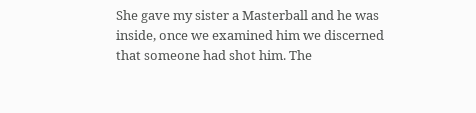She gave my sister a Masterball and he was inside, once we examined him we discerned that someone had shot him. The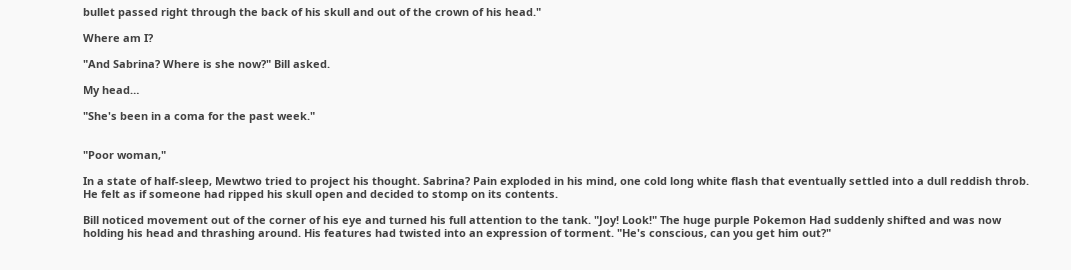bullet passed right through the back of his skull and out of the crown of his head."

Where am I?

"And Sabrina? Where is she now?" Bill asked.

My head…

"She's been in a coma for the past week."


"Poor woman,"

In a state of half-sleep, Mewtwo tried to project his thought. Sabrina? Pain exploded in his mind, one cold long white flash that eventually settled into a dull reddish throb. He felt as if someone had ripped his skull open and decided to stomp on its contents.

Bill noticed movement out of the corner of his eye and turned his full attention to the tank. "Joy! Look!" The huge purple Pokemon Had suddenly shifted and was now holding his head and thrashing around. His features had twisted into an expression of torment. "He's conscious, can you get him out?"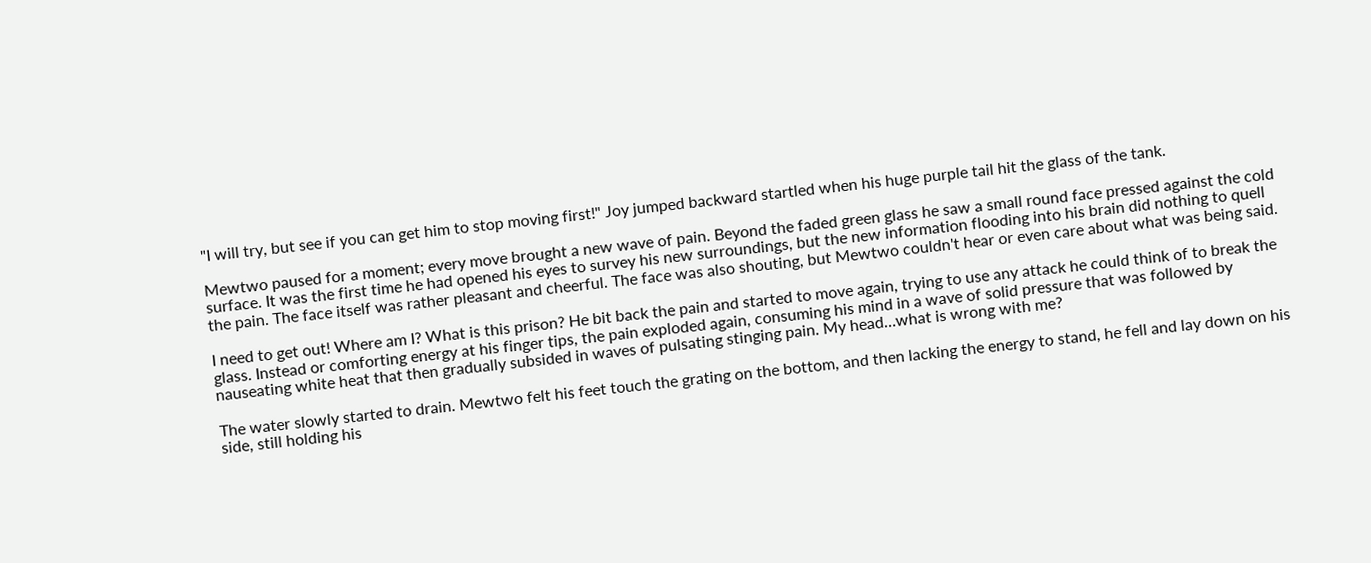"I will try, but see if you can get him to stop moving first!" Joy jumped backward startled when his huge purple tail hit the glass of the tank.

Mewtwo paused for a moment; every move brought a new wave of pain. Beyond the faded green glass he saw a small round face pressed against the cold surface. It was the first time he had opened his eyes to survey his new surroundings, but the new information flooding into his brain did nothing to quell the pain. The face itself was rather pleasant and cheerful. The face was also shouting, but Mewtwo couldn't hear or even care about what was being said.

I need to get out! Where am I? What is this prison? He bit back the pain and started to move again, trying to use any attack he could think of to break the glass. Instead or comforting energy at his finger tips, the pain exploded again, consuming his mind in a wave of solid pressure that was followed by nauseating white heat that then gradually subsided in waves of pulsating stinging pain. My head…what is wrong with me?

The water slowly started to drain. Mewtwo felt his feet touch the grating on the bottom, and then lacking the energy to stand, he fell and lay down on his side, still holding his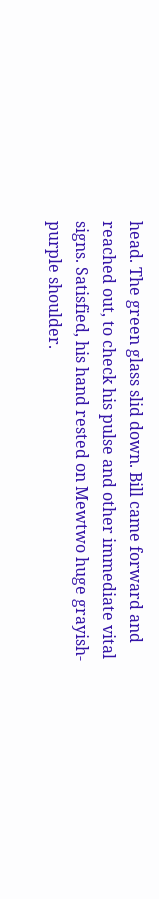head. The green glass slid down. Bill came forward and reached out, to check his pulse and other immediate vital signs. Satisfied, his hand rested on Mewtwo huge grayish-purple shoulder.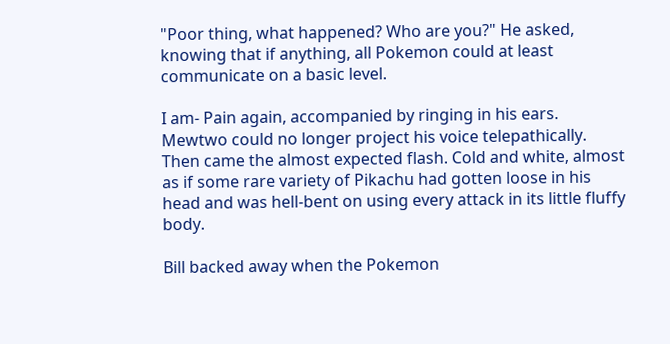"Poor thing, what happened? Who are you?" He asked, knowing that if anything, all Pokemon could at least communicate on a basic level.

I am- Pain again, accompanied by ringing in his ears. Mewtwo could no longer project his voice telepathically. Then came the almost expected flash. Cold and white, almost as if some rare variety of Pikachu had gotten loose in his head and was hell-bent on using every attack in its little fluffy body.

Bill backed away when the Pokemon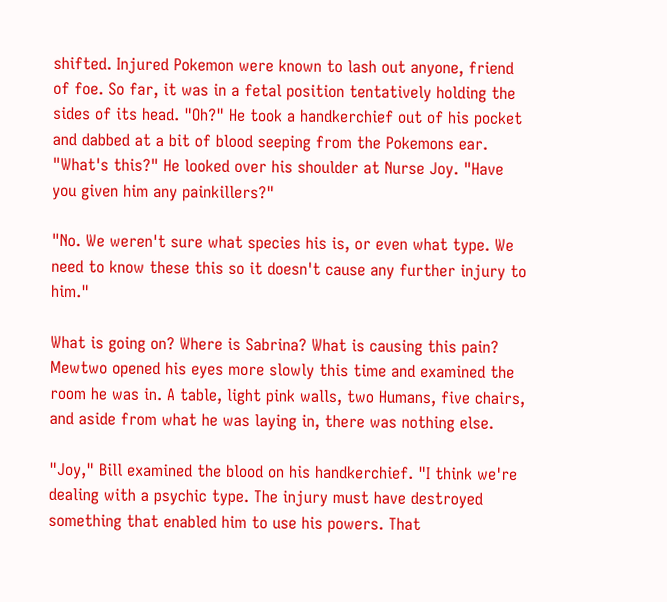shifted. Injured Pokemon were known to lash out anyone, friend of foe. So far, it was in a fetal position tentatively holding the sides of its head. "Oh?" He took a handkerchief out of his pocket and dabbed at a bit of blood seeping from the Pokemons ear. "What's this?" He looked over his shoulder at Nurse Joy. "Have you given him any painkillers?"

"No. We weren't sure what species his is, or even what type. We need to know these this so it doesn't cause any further injury to him."

What is going on? Where is Sabrina? What is causing this pain? Mewtwo opened his eyes more slowly this time and examined the room he was in. A table, light pink walls, two Humans, five chairs, and aside from what he was laying in, there was nothing else.

"Joy," Bill examined the blood on his handkerchief. "I think we're dealing with a psychic type. The injury must have destroyed something that enabled him to use his powers. That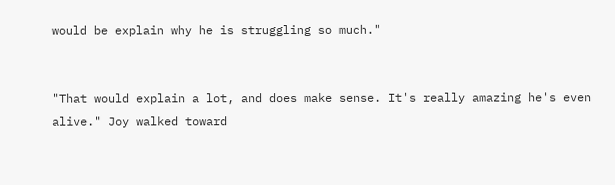would be explain why he is struggling so much."


"That would explain a lot, and does make sense. It's really amazing he's even alive." Joy walked toward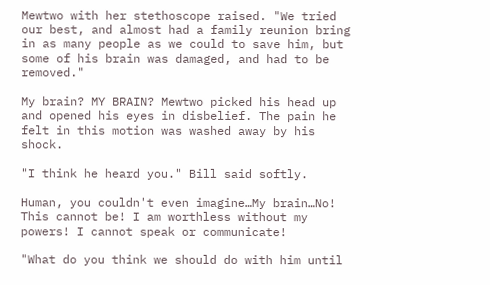Mewtwo with her stethoscope raised. "We tried our best, and almost had a family reunion bring in as many people as we could to save him, but some of his brain was damaged, and had to be removed."

My brain? MY BRAIN? Mewtwo picked his head up and opened his eyes in disbelief. The pain he felt in this motion was washed away by his shock.

"I think he heard you." Bill said softly.

Human, you couldn't even imagine…My brain…No! This cannot be! I am worthless without my powers! I cannot speak or communicate!

"What do you think we should do with him until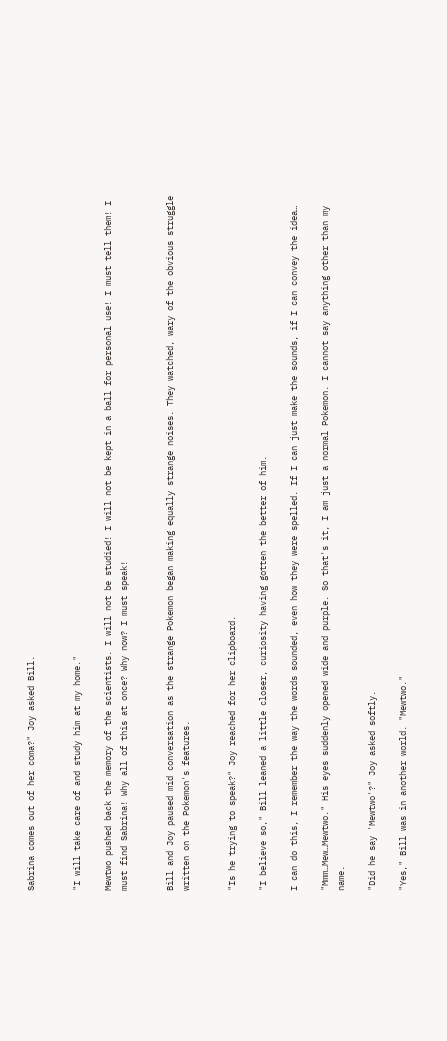Sabrina comes out of her coma?" Joy asked Bill.


"I will take care of and study him at my home."

Mewtwo pushed back the memory of the scientists. I will not be studied! I will not be kept in a ball for personal use! I must tell them! I must find Sabrina! Why all of this at once? Why now? I must speak!


Bill and Joy paused mid conversation as the strange Pokemon began making equally strange noises. They watched, wary of the obvious struggle written on the Pokemon's features.


"Is he trying to speak?" Joy reached for her clipboard.

"I believe so," Bill leaned a little closer, curiosity having gotten the better of him.

I can do this, I remember the way the words sounded, even how they were spelled. If I can just make the sounds, if I can convey the idea…

"Mmm…Mew…Mewtwo." His eyes suddenly opened wide and purple. So that's it, I am just a normal Pokemon. I cannot say anything other than my name.

"Did he say 'Mewtwo'?" Joy asked softly.

"Yes," Bill was in another world. "Mewtwo."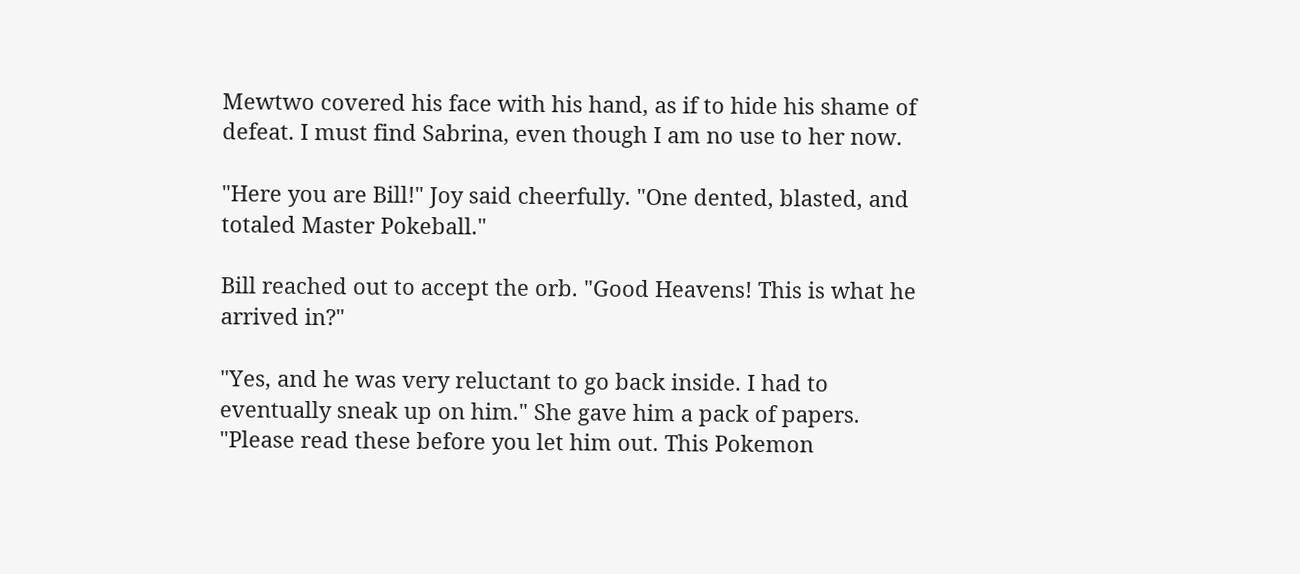Mewtwo covered his face with his hand, as if to hide his shame of defeat. I must find Sabrina, even though I am no use to her now.

"Here you are Bill!" Joy said cheerfully. "One dented, blasted, and totaled Master Pokeball."

Bill reached out to accept the orb. "Good Heavens! This is what he arrived in?"

"Yes, and he was very reluctant to go back inside. I had to eventually sneak up on him." She gave him a pack of papers. "Please read these before you let him out. This Pokemon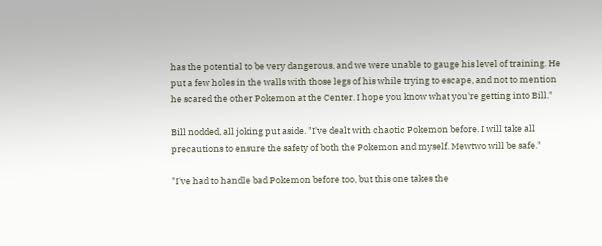has the potential to be very dangerous, and we were unable to gauge his level of training. He put a few holes in the walls with those legs of his while trying to escape, and not to mention he scared the other Pokemon at the Center. I hope you know what you're getting into Bill."

Bill nodded, all joking put aside. "I've dealt with chaotic Pokemon before. I will take all precautions to ensure the safety of both the Pokemon and myself. Mewtwo will be safe."

"I've had to handle bad Pokemon before too, but this one takes the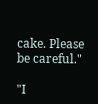cake. Please be careful."

"I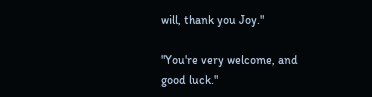will, thank you Joy."

"You're very welcome, and good luck."